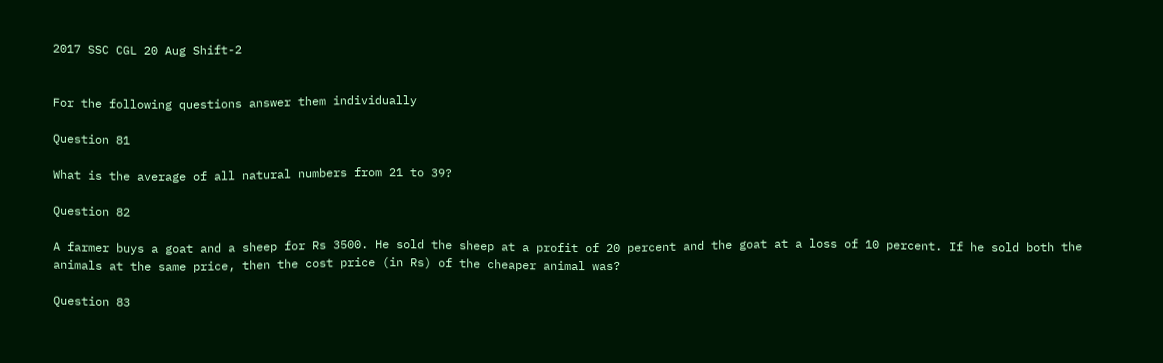2017 SSC CGL 20 Aug Shift-2


For the following questions answer them individually

Question 81

What is the average of all natural numbers from 21 to 39?

Question 82

A farmer buys a goat and a sheep for Rs 3500. He sold the sheep at a profit of 20 percent and the goat at a loss of 10 percent. If he sold both the animals at the same price, then the cost price (in Rs) of the cheaper animal was?

Question 83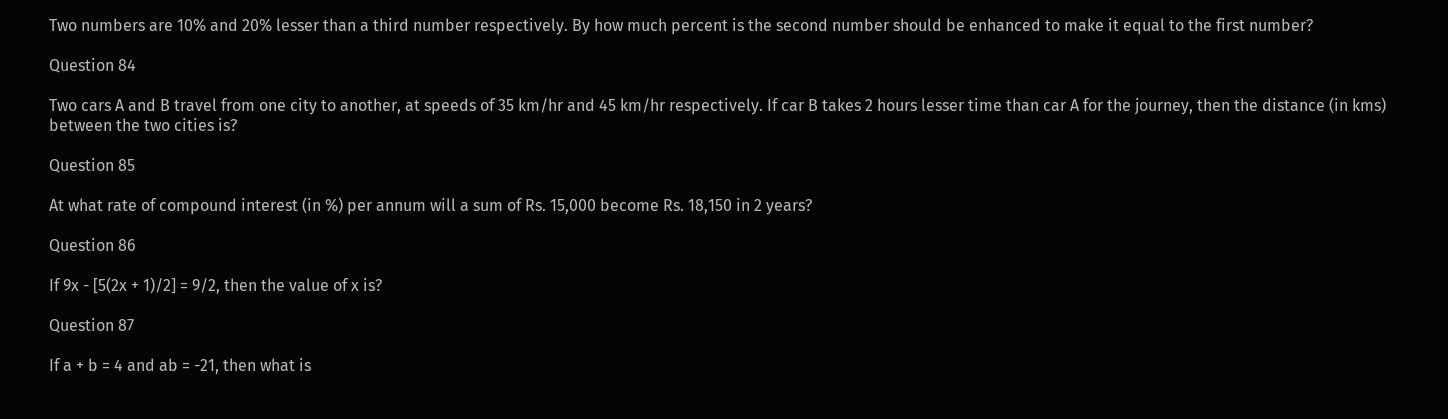Two numbers are 10% and 20% lesser than a third number respectively. By how much percent is the second number should be enhanced to make it equal to the first number?

Question 84

Two cars A and B travel from one city to another, at speeds of 35 km/hr and 45 km/hr respectively. If car B takes 2 hours lesser time than car A for the journey, then the distance (in kms) between the two cities is?

Question 85

At what rate of compound interest (in %) per annum will a sum of Rs. 15,000 become Rs. 18,150 in 2 years?

Question 86

If 9x - [5(2x + 1)/2] = 9/2, then the value of x is?

Question 87

If a + b = 4 and ab = -21, then what is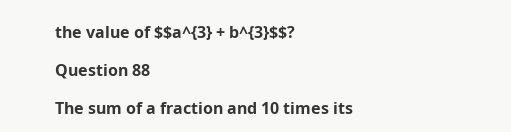the value of $$a^{3} + b^{3}$$?

Question 88

The sum of a fraction and 10 times its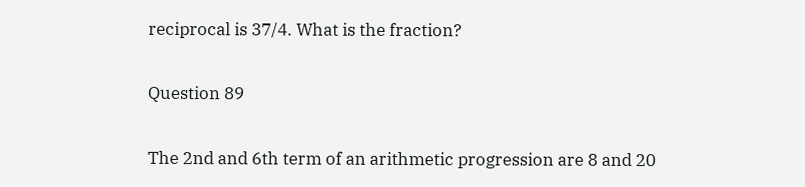reciprocal is 37/4. What is the fraction?

Question 89

The 2nd and 6th term of an arithmetic progression are 8 and 20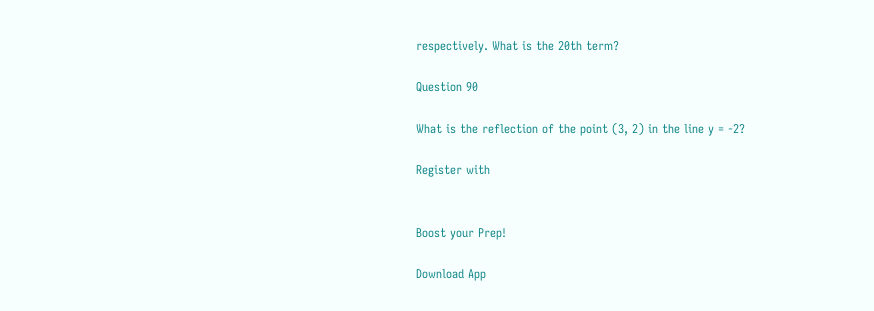respectively. What is the 20th term?

Question 90

What is the reflection of the point (3, 2) in the line y = -2?

Register with


Boost your Prep!

Download App